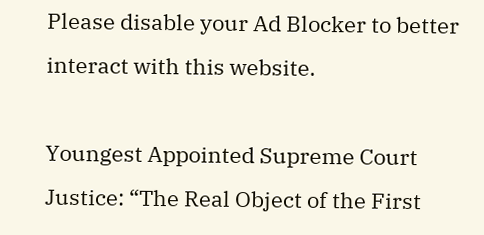Please disable your Ad Blocker to better interact with this website.

Youngest Appointed Supreme Court Justice: “The Real Object of the First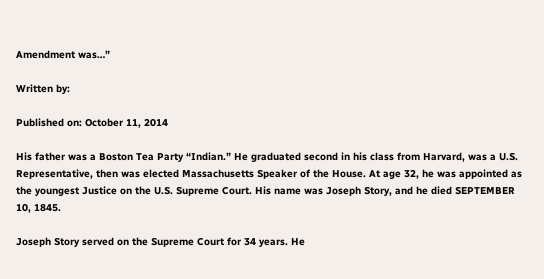Amendment was…”

Written by:

Published on: October 11, 2014

His father was a Boston Tea Party “Indian.” He graduated second in his class from Harvard, was a U.S. Representative, then was elected Massachusetts Speaker of the House. At age 32, he was appointed as the youngest Justice on the U.S. Supreme Court. His name was Joseph Story, and he died SEPTEMBER 10, 1845.

Joseph Story served on the Supreme Court for 34 years. He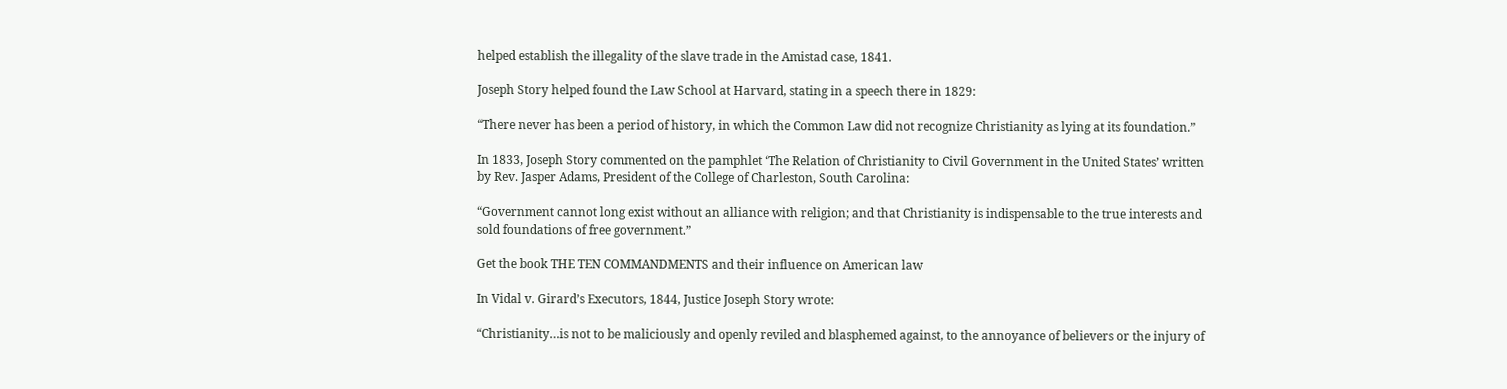helped establish the illegality of the slave trade in the Amistad case, 1841.

Joseph Story helped found the Law School at Harvard, stating in a speech there in 1829:

“There never has been a period of history, in which the Common Law did not recognize Christianity as lying at its foundation.”

In 1833, Joseph Story commented on the pamphlet ‘The Relation of Christianity to Civil Government in the United States’ written by Rev. Jasper Adams, President of the College of Charleston, South Carolina:

“Government cannot long exist without an alliance with religion; and that Christianity is indispensable to the true interests and sold foundations of free government.”

Get the book THE TEN COMMANDMENTS and their influence on American law

In Vidal v. Girard’s Executors, 1844, Justice Joseph Story wrote:

“Christianity…is not to be maliciously and openly reviled and blasphemed against, to the annoyance of believers or the injury of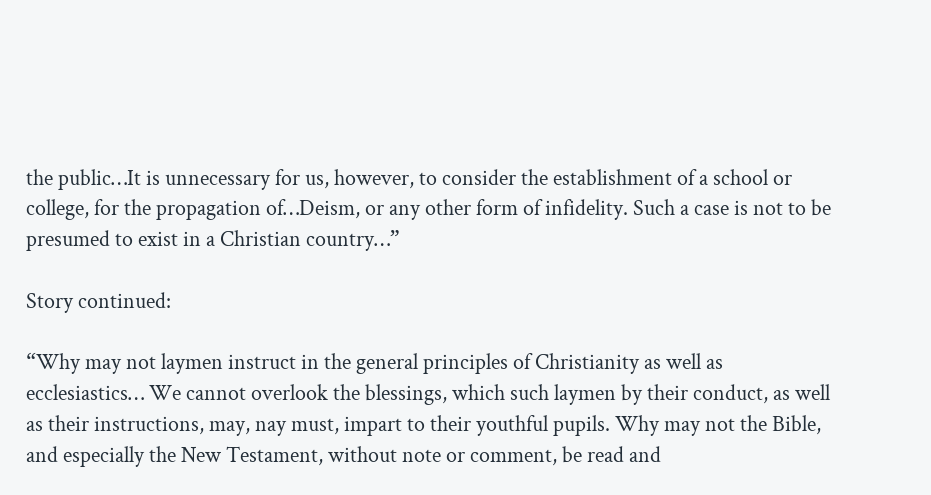the public…It is unnecessary for us, however, to consider the establishment of a school or college, for the propagation of…Deism, or any other form of infidelity. Such a case is not to be presumed to exist in a Christian country…”

Story continued:

“Why may not laymen instruct in the general principles of Christianity as well as ecclesiastics… We cannot overlook the blessings, which such laymen by their conduct, as well as their instructions, may, nay must, impart to their youthful pupils. Why may not the Bible, and especially the New Testament, without note or comment, be read and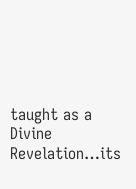taught as a Divine Revelation…its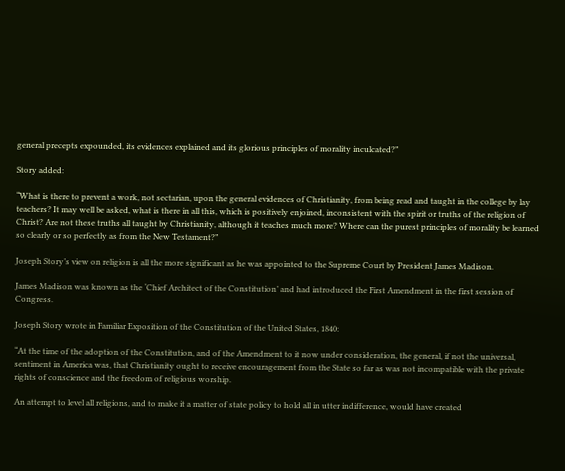general precepts expounded, its evidences explained and its glorious principles of morality inculcated?”

Story added:

“What is there to prevent a work, not sectarian, upon the general evidences of Christianity, from being read and taught in the college by lay teachers? It may well be asked, what is there in all this, which is positively enjoined, inconsistent with the spirit or truths of the religion of Christ? Are not these truths all taught by Christianity, although it teaches much more? Where can the purest principles of morality be learned so clearly or so perfectly as from the New Testament?”

Joseph Story’s view on religion is all the more significant as he was appointed to the Supreme Court by President James Madison.

James Madison was known as the ‘Chief Architect of the Constitution’ and had introduced the First Amendment in the first session of Congress.

Joseph Story wrote in Familiar Exposition of the Constitution of the United States, 1840:

“At the time of the adoption of the Constitution, and of the Amendment to it now under consideration, the general, if not the universal, sentiment in America was, that Christianity ought to receive encouragement from the State so far as was not incompatible with the private rights of conscience and the freedom of religious worship.

An attempt to level all religions, and to make it a matter of state policy to hold all in utter indifference, would have created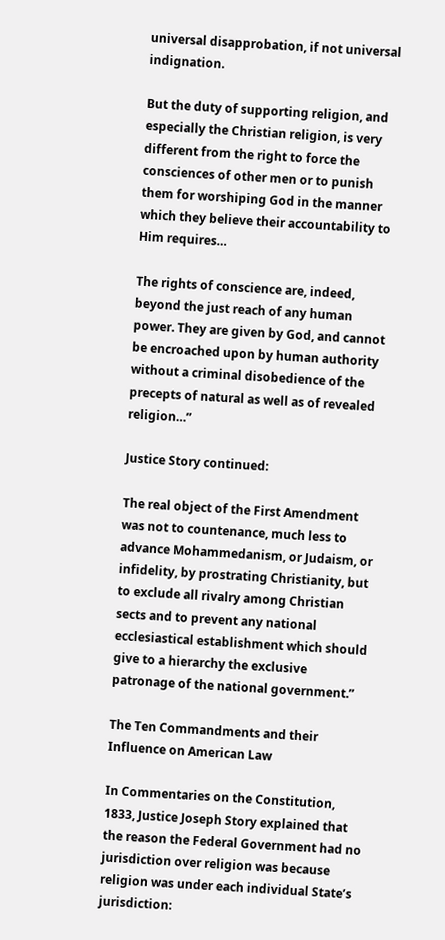universal disapprobation, if not universal indignation.

But the duty of supporting religion, and especially the Christian religion, is very different from the right to force the consciences of other men or to punish them for worshiping God in the manner which they believe their accountability to Him requires…

The rights of conscience are, indeed, beyond the just reach of any human power. They are given by God, and cannot be encroached upon by human authority without a criminal disobedience of the precepts of natural as well as of revealed religion…”

Justice Story continued:

The real object of the First Amendment was not to countenance, much less to advance Mohammedanism, or Judaism, or infidelity, by prostrating Christianity, but to exclude all rivalry among Christian sects and to prevent any national ecclesiastical establishment which should give to a hierarchy the exclusive patronage of the national government.”

The Ten Commandments and their Influence on American Law

In Commentaries on the Constitution, 1833, Justice Joseph Story explained that the reason the Federal Government had no jurisdiction over religion was because religion was under each individual State’s jurisdiction: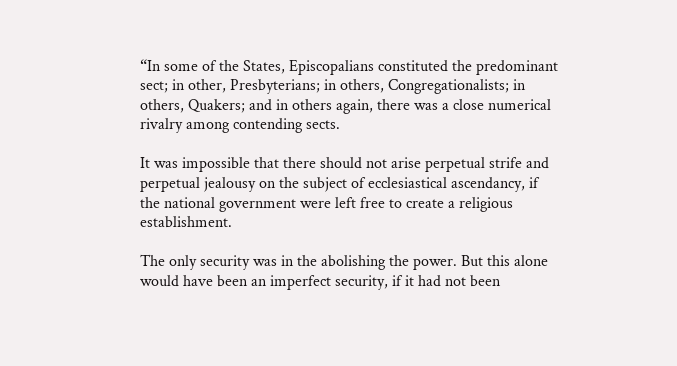“In some of the States, Episcopalians constituted the predominant sect; in other, Presbyterians; in others, Congregationalists; in others, Quakers; and in others again, there was a close numerical rivalry among contending sects.

It was impossible that there should not arise perpetual strife and perpetual jealousy on the subject of ecclesiastical ascendancy, if the national government were left free to create a religious establishment.

The only security was in the abolishing the power. But this alone would have been an imperfect security, if it had not been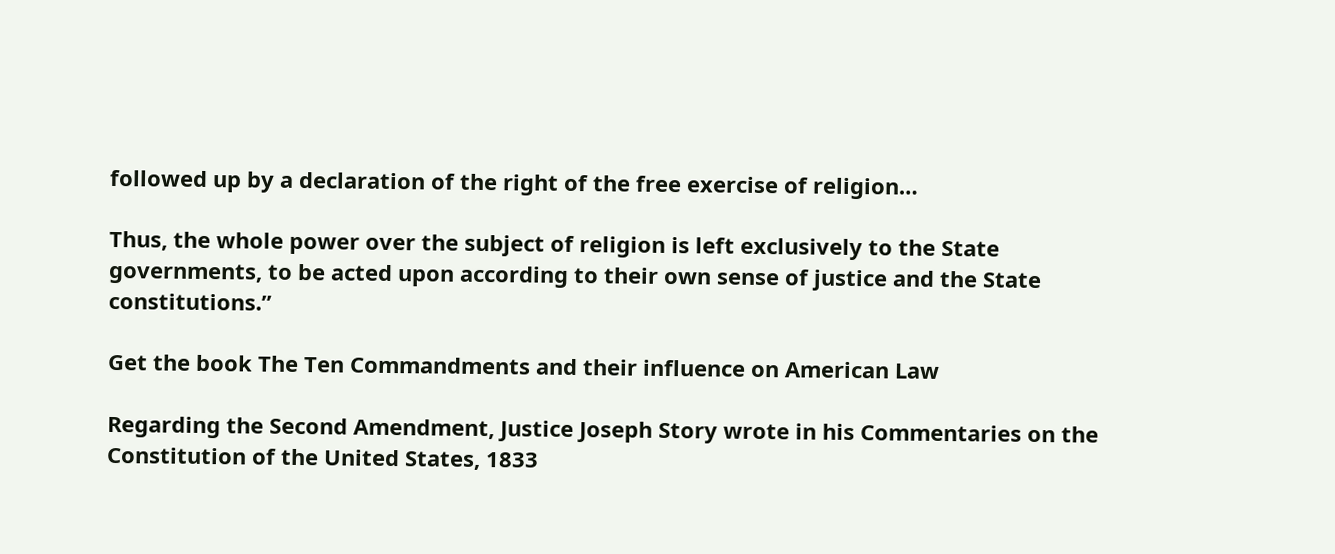followed up by a declaration of the right of the free exercise of religion…

Thus, the whole power over the subject of religion is left exclusively to the State governments, to be acted upon according to their own sense of justice and the State constitutions.”

Get the book The Ten Commandments and their influence on American Law

Regarding the Second Amendment, Justice Joseph Story wrote in his Commentaries on the Constitution of the United States, 1833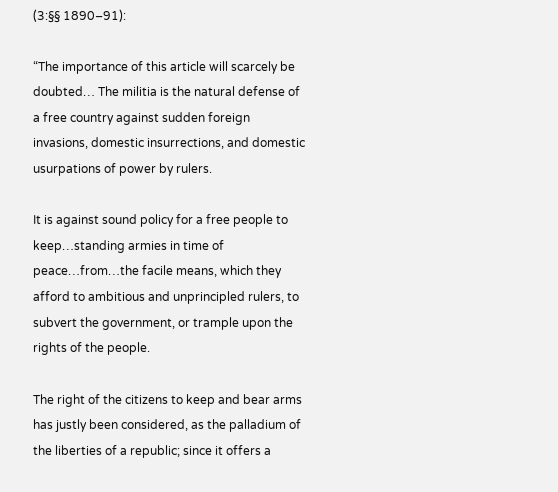(3:§§ 1890–91):

“The importance of this article will scarcely be doubted… The militia is the natural defense of a free country against sudden foreign invasions, domestic insurrections, and domestic usurpations of power by rulers.

It is against sound policy for a free people to keep…standing armies in time of peace…from…the facile means, which they afford to ambitious and unprincipled rulers, to subvert the government, or trample upon the rights of the people.

The right of the citizens to keep and bear arms has justly been considered, as the palladium of the liberties of a republic; since it offers a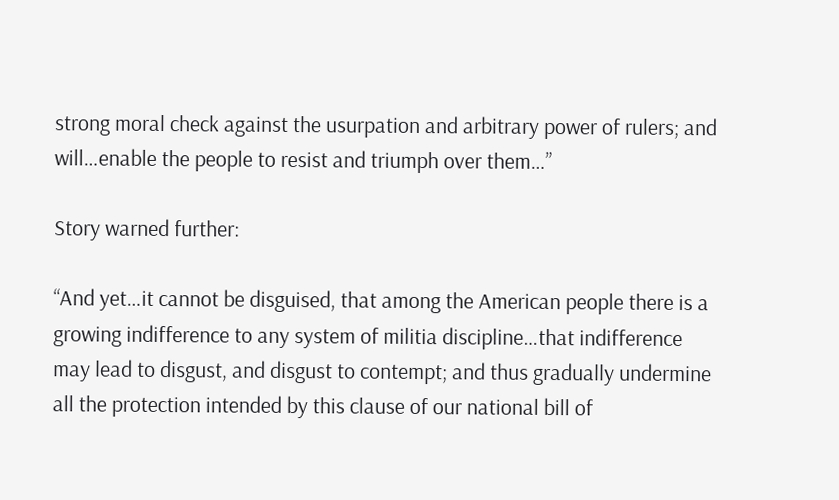strong moral check against the usurpation and arbitrary power of rulers; and will…enable the people to resist and triumph over them…”

Story warned further:

“And yet…it cannot be disguised, that among the American people there is a growing indifference to any system of militia discipline…that indifference may lead to disgust, and disgust to contempt; and thus gradually undermine all the protection intended by this clause of our national bill of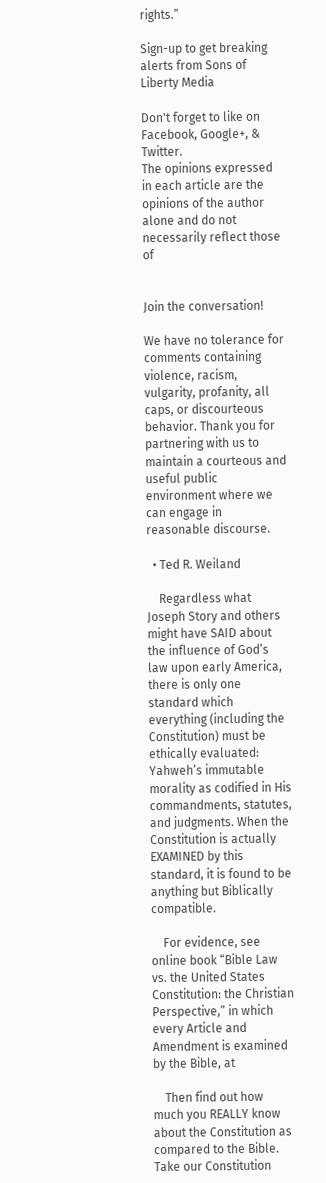rights.”

Sign-up to get breaking alerts from Sons of Liberty Media

Don't forget to like on Facebook, Google+, & Twitter.
The opinions expressed in each article are the opinions of the author alone and do not necessarily reflect those of


Join the conversation!

We have no tolerance for comments containing violence, racism, vulgarity, profanity, all caps, or discourteous behavior. Thank you for partnering with us to maintain a courteous and useful public environment where we can engage in reasonable discourse.

  • Ted R. Weiland

    Regardless what Joseph Story and others might have SAID about the influence of God’s law upon early America, there is only one standard which everything (including the Constitution) must be ethically evaluated: Yahweh’s immutable morality as codified in His commandments, statutes, and judgments. When the Constitution is actually EXAMINED by this standard, it is found to be anything but Biblically compatible.

    For evidence, see online book “Bible Law vs. the United States Constitution: the Christian Perspective,” in which every Article and Amendment is examined by the Bible, at

    Then find out how much you REALLY know about the Constitution as compared to the Bible. Take our Constitution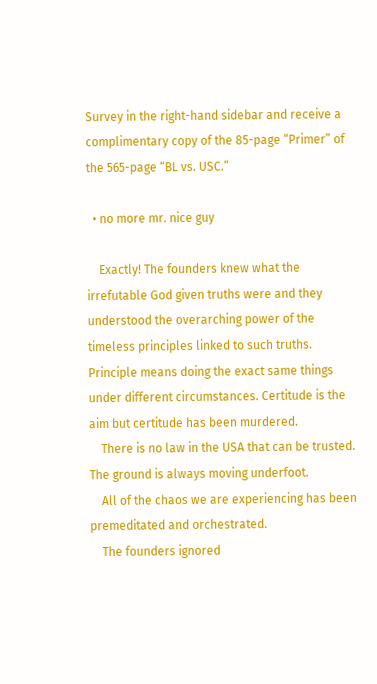Survey in the right-hand sidebar and receive a complimentary copy of the 85-page “Primer” of the 565-page “BL vs. USC.”

  • no more mr. nice guy

    Exactly! The founders knew what the irrefutable God given truths were and they understood the overarching power of the timeless principles linked to such truths. Principle means doing the exact same things under different circumstances. Certitude is the aim but certitude has been murdered.
    There is no law in the USA that can be trusted. The ground is always moving underfoot.
    All of the chaos we are experiencing has been premeditated and orchestrated.
    The founders ignored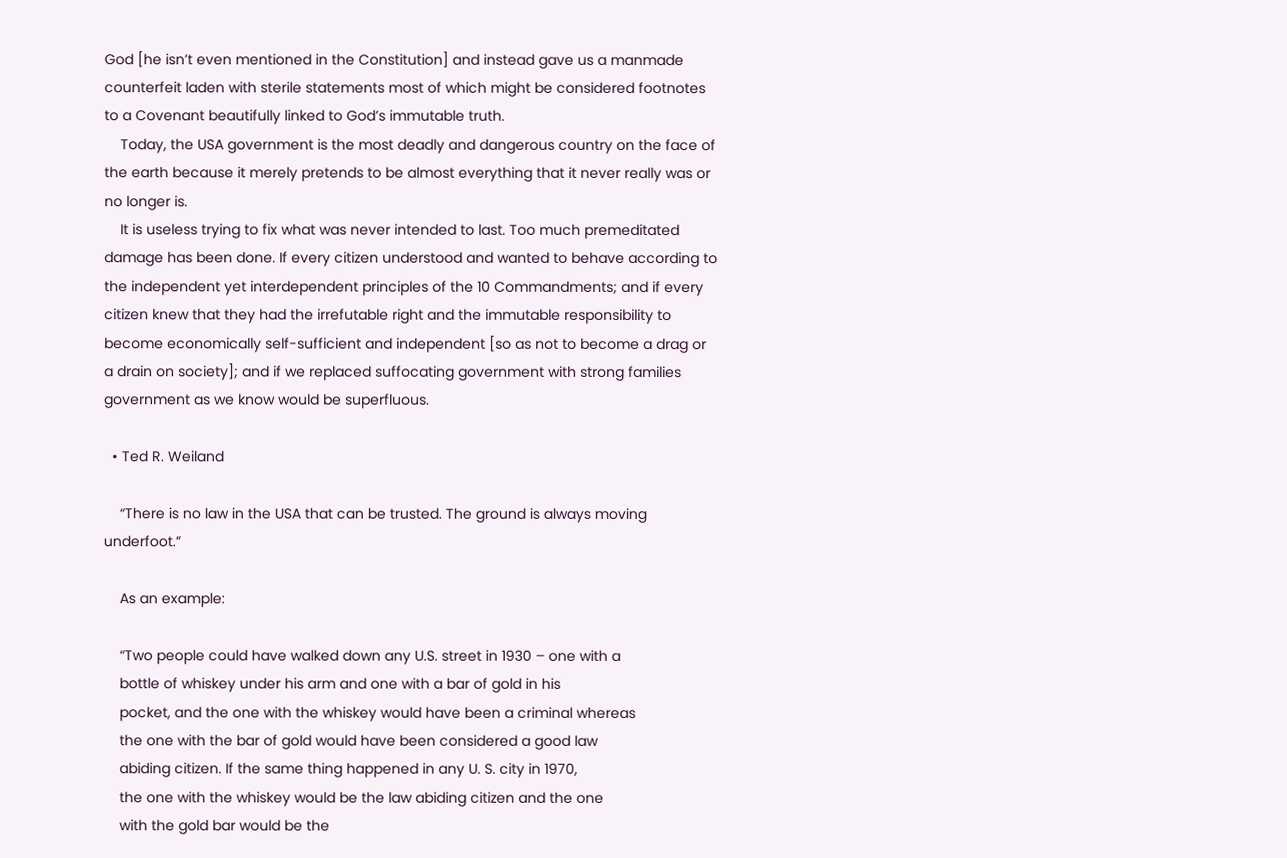God [he isn’t even mentioned in the Constitution] and instead gave us a manmade counterfeit laden with sterile statements most of which might be considered footnotes to a Covenant beautifully linked to God’s immutable truth.
    Today, the USA government is the most deadly and dangerous country on the face of the earth because it merely pretends to be almost everything that it never really was or no longer is.
    It is useless trying to fix what was never intended to last. Too much premeditated damage has been done. If every citizen understood and wanted to behave according to the independent yet interdependent principles of the 10 Commandments; and if every citizen knew that they had the irrefutable right and the immutable responsibility to become economically self-sufficient and independent [so as not to become a drag or a drain on society]; and if we replaced suffocating government with strong families government as we know would be superfluous.

  • Ted R. Weiland

    “There is no law in the USA that can be trusted. The ground is always moving underfoot.”

    As an example:

    “Two people could have walked down any U.S. street in 1930 – one with a
    bottle of whiskey under his arm and one with a bar of gold in his
    pocket, and the one with the whiskey would have been a criminal whereas
    the one with the bar of gold would have been considered a good law
    abiding citizen. If the same thing happened in any U. S. city in 1970,
    the one with the whiskey would be the law abiding citizen and the one
    with the gold bar would be the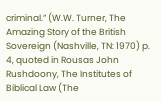criminal.” (W.W. Turner, The Amazing Story of the British Sovereign (Nashville, TN: 1970) p. 4, quoted in Rousas John Rushdoony, The Institutes of Biblical Law (The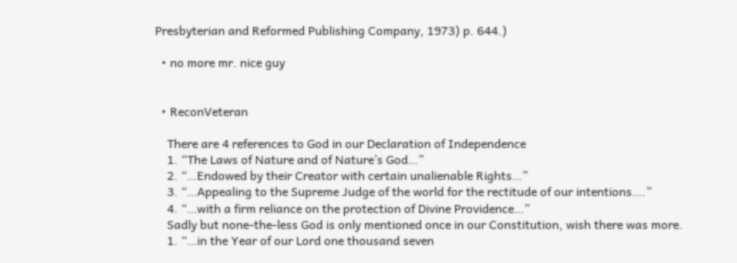Presbyterian and Reformed Publishing Company, 1973) p. 644.)

  • no more mr. nice guy


  • ReconVeteran

    There are 4 references to God in our Declaration of Independence
    1. “The Laws of Nature and of Nature’s God…”
    2. “…Endowed by their Creator with certain unalienable Rights…”
    3. “…Appealing to the Supreme Judge of the world for the rectitude of our intentions….”
    4. “…with a firm reliance on the protection of Divine Providence…”
    Sadly but none-the-less God is only mentioned once in our Constitution, wish there was more.
    1. “…in the Year of our Lord one thousand seven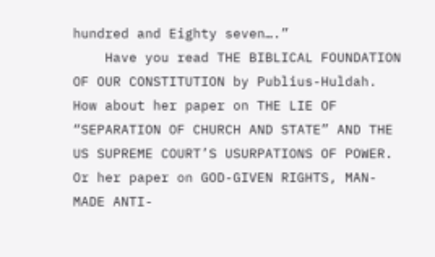hundred and Eighty seven….”
    Have you read THE BIBLICAL FOUNDATION OF OUR CONSTITUTION by Publius-Huldah. How about her paper on THE LIE OF “SEPARATION OF CHURCH AND STATE” AND THE US SUPREME COURT’S USURPATIONS OF POWER. Or her paper on GOD-GIVEN RIGHTS, MAN-MADE ANTI-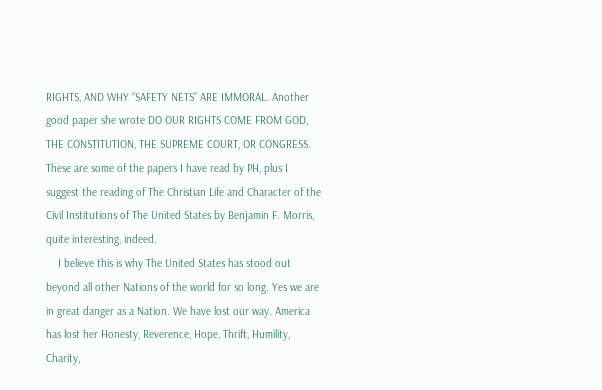RIGHTS, AND WHY “SAFETY NETS” ARE IMMORAL. Another good paper she wrote DO OUR RIGHTS COME FROM GOD, THE CONSTITUTION, THE SUPREME COURT, OR CONGRESS. These are some of the papers I have read by PH, plus I suggest the reading of The Christian Life and Character of the Civil Institutions of The United States by Benjamin F. Morris, quite interesting, indeed.
    I believe this is why The United States has stood out beyond all other Nations of the world for so long. Yes we are in great danger as a Nation. We have lost our way. America has lost her Honesty, Reverence, Hope, Thrift, Humility, Charity,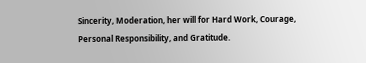Sincerity, Moderation, her will for Hard Work, Courage, Personal Responsibility, and Gratitude.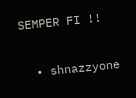SEMPER FI !!

  • shnazzyone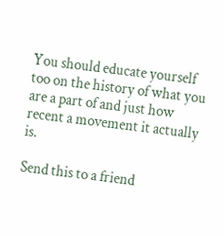You should educate yourself too on the history of what you are a part of and just how recent a movement it actually is.

Send this to a friend